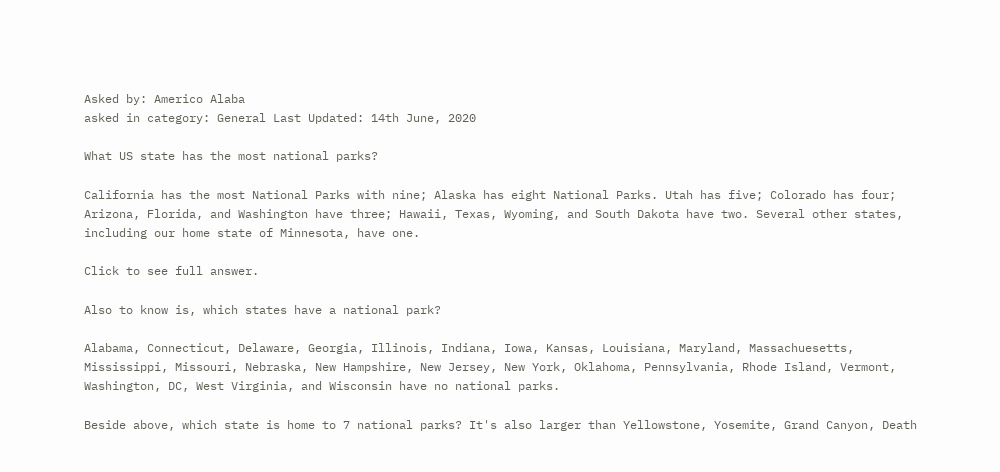Asked by: Americo Alaba
asked in category: General Last Updated: 14th June, 2020

What US state has the most national parks?

California has the most National Parks with nine; Alaska has eight National Parks. Utah has five; Colorado has four; Arizona, Florida, and Washington have three; Hawaii, Texas, Wyoming, and South Dakota have two. Several other states, including our home state of Minnesota, have one.

Click to see full answer.

Also to know is, which states have a national park?

Alabama, Connecticut, Delaware, Georgia, Illinois, Indiana, Iowa, Kansas, Louisiana, Maryland, Massachuesetts, Mississippi, Missouri, Nebraska, New Hampshire, New Jersey, New York, Oklahoma, Pennsylvania, Rhode Island, Vermont, Washington, DC, West Virginia, and Wisconsin have no national parks.

Beside above, which state is home to 7 national parks? It's also larger than Yellowstone, Yosemite, Grand Canyon, Death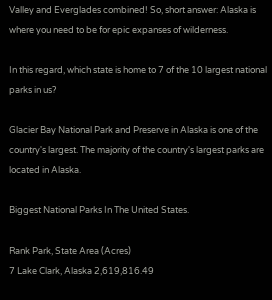Valley and Everglades combined! So, short answer: Alaska is where you need to be for epic expanses of wilderness.

In this regard, which state is home to 7 of the 10 largest national parks in us?

Glacier Bay National Park and Preserve in Alaska is one of the country's largest. The majority of the country's largest parks are located in Alaska.

Biggest National Parks In The United States.

Rank Park, State Area (Acres)
7 Lake Clark, Alaska 2,619,816.49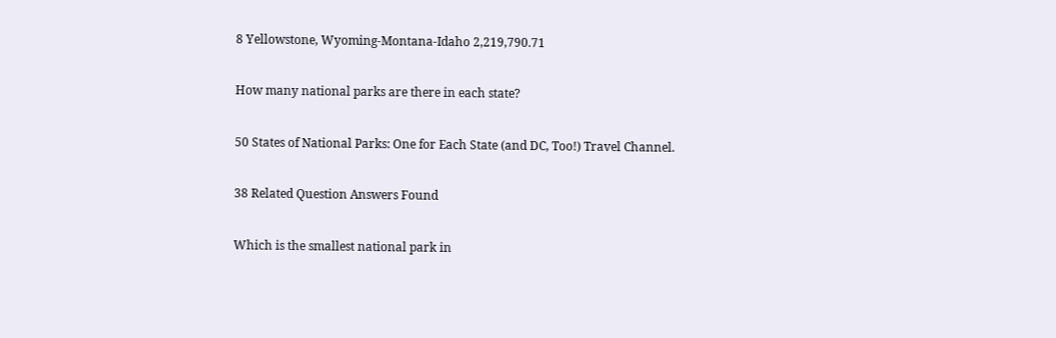8 Yellowstone, Wyoming-Montana-Idaho 2,219,790.71

How many national parks are there in each state?

50 States of National Parks: One for Each State (and DC, Too!) Travel Channel.

38 Related Question Answers Found

Which is the smallest national park in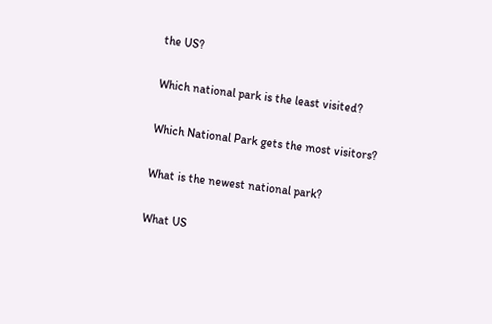the US?

Which national park is the least visited?

Which National Park gets the most visitors?

What is the newest national park?

What US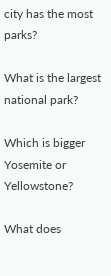city has the most parks?

What is the largest national park?

Which is bigger Yosemite or Yellowstone?

What does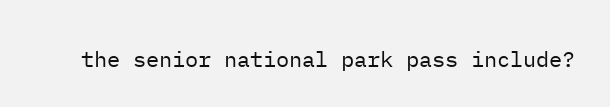the senior national park pass include?